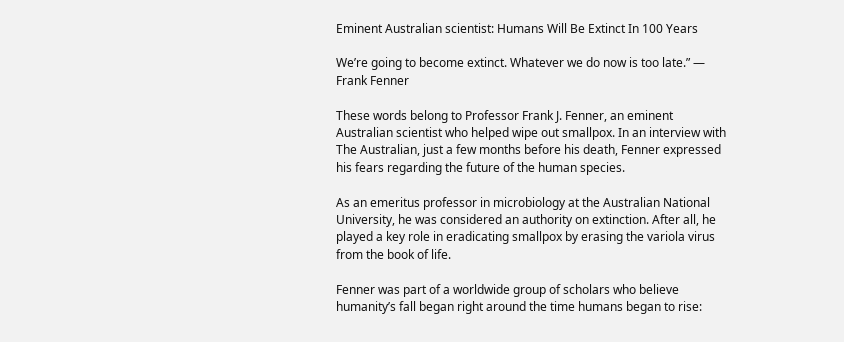Eminent Australian scientist: Humans Will Be Extinct In 100 Years

We’re going to become extinct. Whatever we do now is too late.” — Frank Fenner

These words belong to Professor Frank J. Fenner, an eminent Australian scientist who helped wipe out smallpox. In an interview with The Australian, just a few months before his death, Fenner expressed his fears regarding the future of the human species.

As an emeritus professor in microbiology at the Australian National University, he was considered an authority on extinction. After all, he played a key role in eradicating smallpox by erasing the variola virus from the book of life.

Fenner was part of a worldwide group of scholars who believe humanity’s fall began right around the time humans began to rise: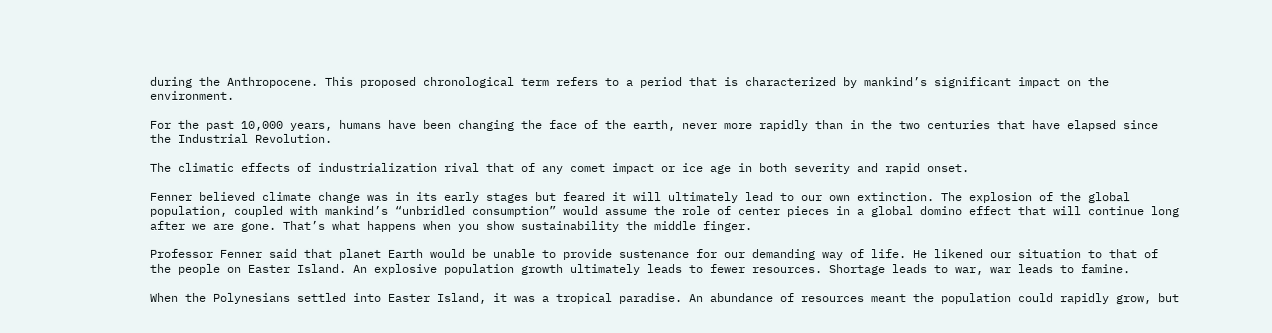during the Anthropocene. This proposed chronological term refers to a period that is characterized by mankind’s significant impact on the environment.

For the past 10,000 years, humans have been changing the face of the earth, never more rapidly than in the two centuries that have elapsed since the Industrial Revolution.

The climatic effects of industrialization rival that of any comet impact or ice age in both severity and rapid onset.

Fenner believed climate change was in its early stages but feared it will ultimately lead to our own extinction. The explosion of the global population, coupled with mankind’s “unbridled consumption” would assume the role of center pieces in a global domino effect that will continue long after we are gone. That’s what happens when you show sustainability the middle finger.

Professor Fenner said that planet Earth would be unable to provide sustenance for our demanding way of life. He likened our situation to that of the people on Easter Island. An explosive population growth ultimately leads to fewer resources. Shortage leads to war, war leads to famine.

When the Polynesians settled into Easter Island, it was a tropical paradise. An abundance of resources meant the population could rapidly grow, but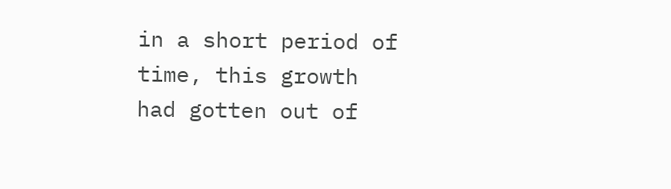in a short period of time, this growth had gotten out of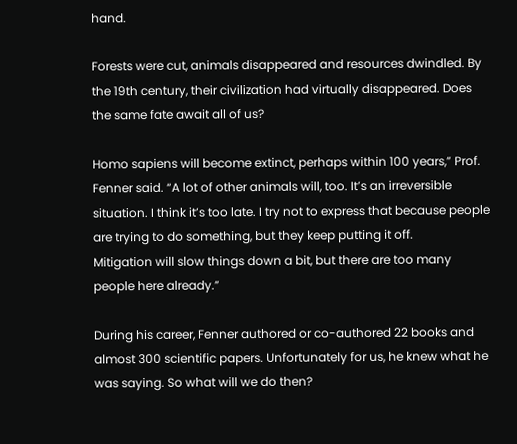hand.

Forests were cut, animals disappeared and resources dwindled. By the 19th century, their civilization had virtually disappeared. Does the same fate await all of us?

Homo sapiens will become extinct, perhaps within 100 years,” Prof. Fenner said. “A lot of other animals will, too. It’s an irreversible situation. I think it’s too late. I try not to express that because people are trying to do something, but they keep putting it off.
Mitigation will slow things down a bit, but there are too many people here already.”

During his career, Fenner authored or co-authored 22 books and almost 300 scientific papers. Unfortunately for us, he knew what he was saying. So what will we do then?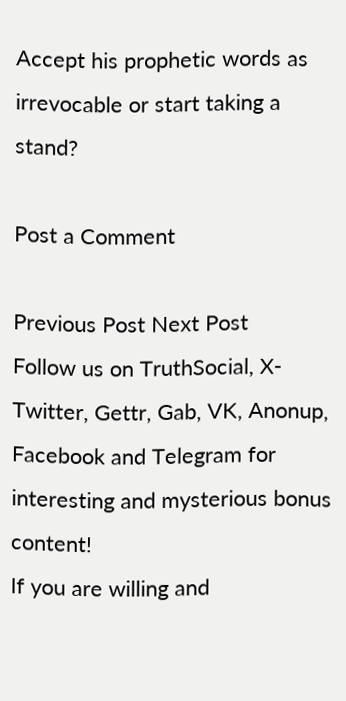Accept his prophetic words as irrevocable or start taking a stand?

Post a Comment

Previous Post Next Post
Follow us on TruthSocial, X-Twitter, Gettr, Gab, VK, Anonup, Facebook and Telegram for interesting and mysterious bonus content!
If you are willing and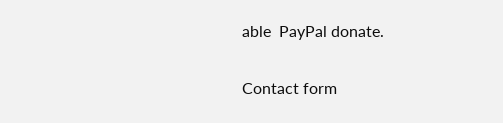able  PayPal donate.

Contact form